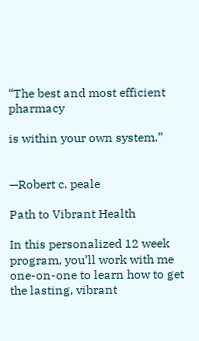“The best and most efficient pharmacy

is within your own system.”


—Robert c. peale

Path to Vibrant Health

In this personalized 12 week program, you’ll work with me one-on-one to learn how to get the lasting, vibrant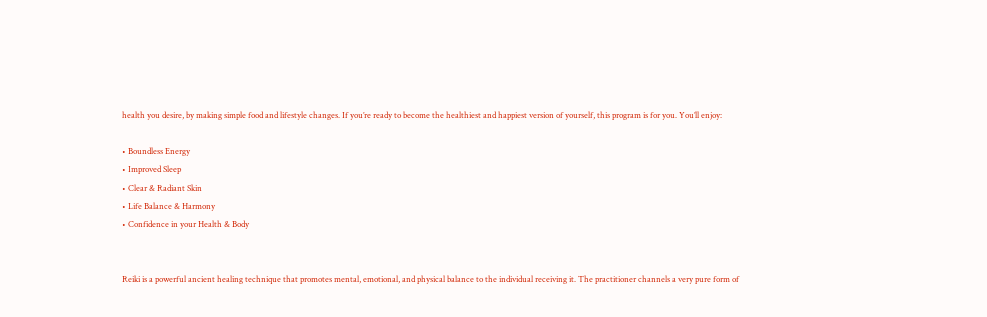health you desire, by making simple food and lifestyle changes. If you’re ready to become the healthiest and happiest version of yourself, this program is for you. You’ll enjoy:

• Boundless Energy
• Improved Sleep
• Clear & Radiant Skin
• Life Balance & Harmony
• Confidence in your Health & Body


Reiki is a powerful ancient healing technique that promotes mental, emotional, and physical balance to the individual receiving it. The practitioner channels a very pure form of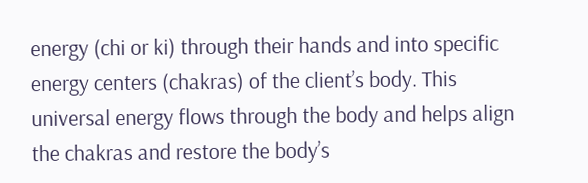energy (chi or ki) through their hands and into specific energy centers (chakras) of the client’s body. This universal energy flows through the body and helps align the chakras and restore the body’s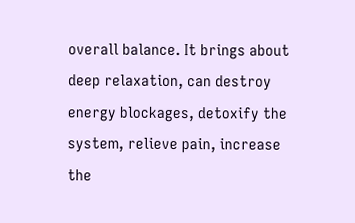overall balance. It brings about deep relaxation, can destroy energy blockages, detoxify the system, relieve pain, increase the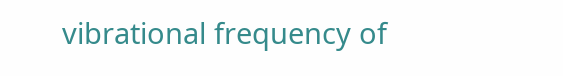vibrational frequency of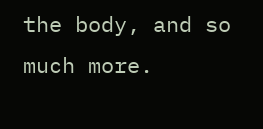the body, and so much more.